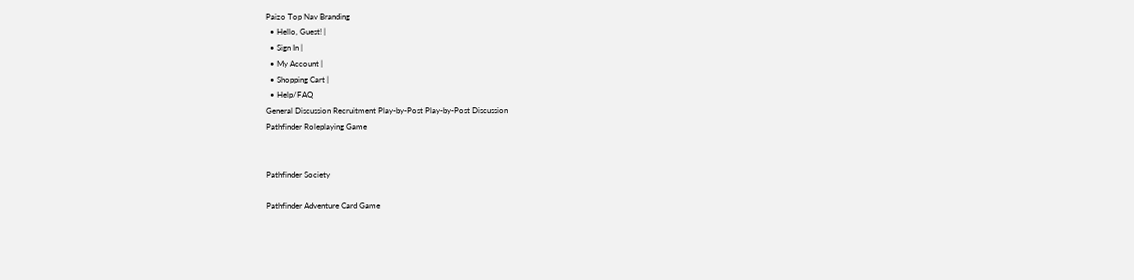Paizo Top Nav Branding
  • Hello, Guest! |
  • Sign In |
  • My Account |
  • Shopping Cart |
  • Help/FAQ
General Discussion Recruitment Play-by-Post Play-by-Post Discussion
Pathfinder Roleplaying Game


Pathfinder Society

Pathfinder Adventure Card Game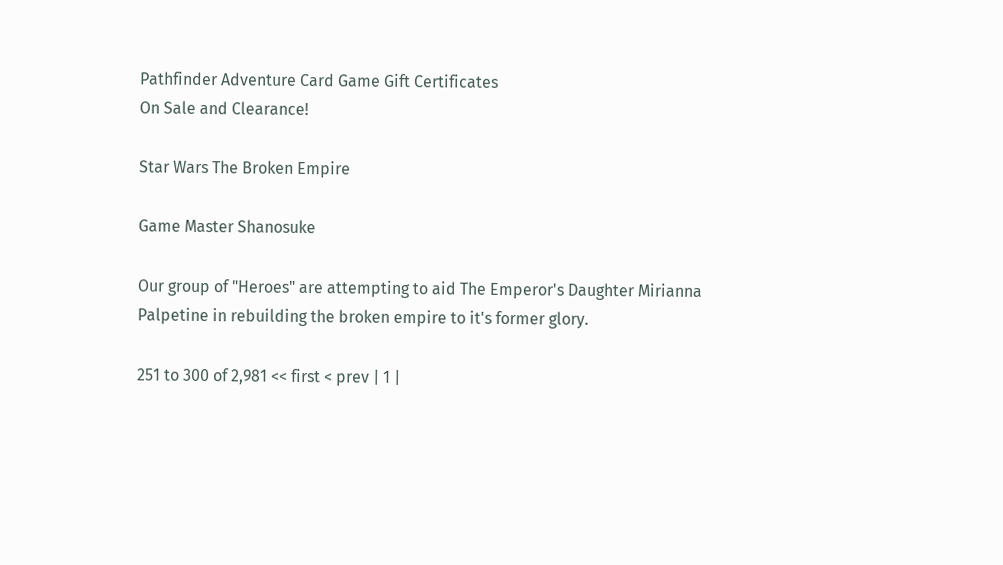Pathfinder Adventure Card Game Gift Certificates
On Sale and Clearance!

Star Wars The Broken Empire

Game Master Shanosuke

Our group of "Heroes" are attempting to aid The Emperor's Daughter Mirianna Palpetine in rebuilding the broken empire to it's former glory.

251 to 300 of 2,981 << first < prev | 1 |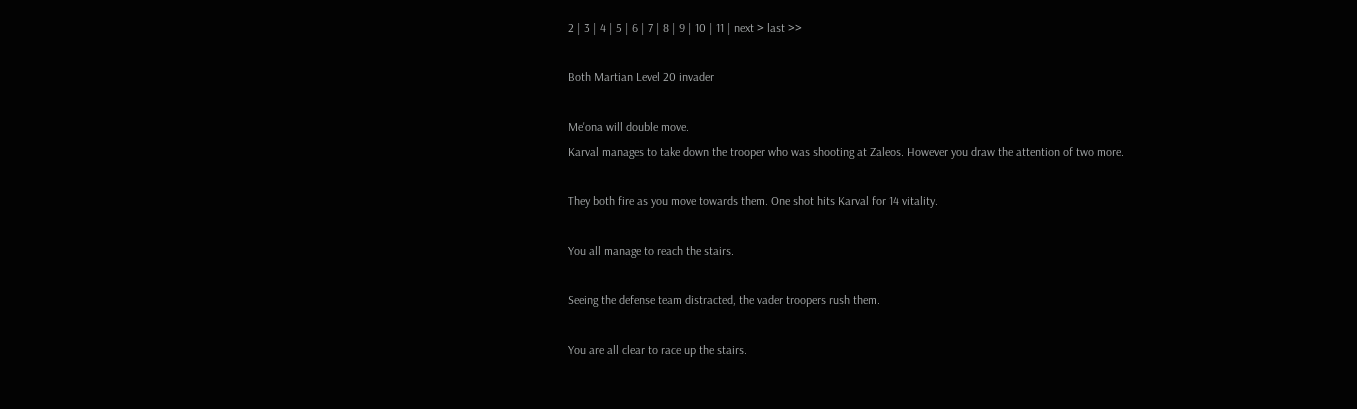2 | 3 | 4 | 5 | 6 | 7 | 8 | 9 | 10 | 11 | next > last >>

Both Martian Level 20 invader

Me'ona will double move.
Karval manages to take down the trooper who was shooting at Zaleos. However you draw the attention of two more.

They both fire as you move towards them. One shot hits Karval for 14 vitality.

You all manage to reach the stairs.

Seeing the defense team distracted, the vader troopers rush them.

You are all clear to race up the stairs.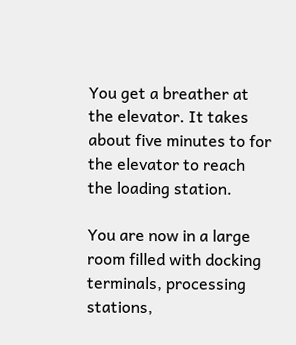You get a breather at the elevator. It takes about five minutes to for the elevator to reach the loading station.

You are now in a large room filled with docking terminals, processing stations,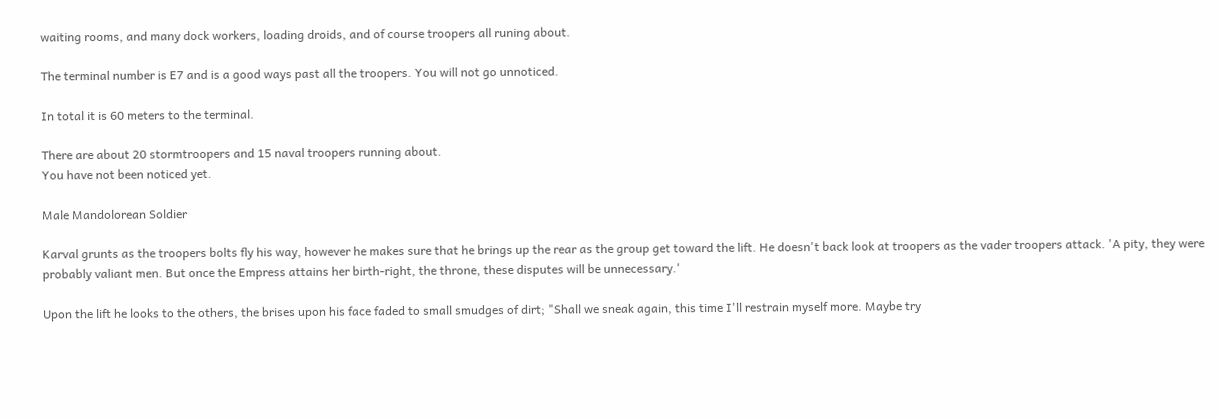waiting rooms, and many dock workers, loading droids, and of course troopers all runing about.

The terminal number is E7 and is a good ways past all the troopers. You will not go unnoticed.

In total it is 60 meters to the terminal.

There are about 20 stormtroopers and 15 naval troopers running about.
You have not been noticed yet.

Male Mandolorean Soldier

Karval grunts as the troopers bolts fly his way, however he makes sure that he brings up the rear as the group get toward the lift. He doesn't back look at troopers as the vader troopers attack. 'A pity, they were probably valiant men. But once the Empress attains her birth-right, the throne, these disputes will be unnecessary.'

Upon the lift he looks to the others, the brises upon his face faded to small smudges of dirt; "Shall we sneak again, this time I'll restrain myself more. Maybe try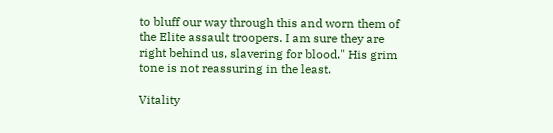to bluff our way through this and worn them of the Elite assault troopers. I am sure they are right behind us, slavering for blood." His grim tone is not reassuring in the least.

Vitality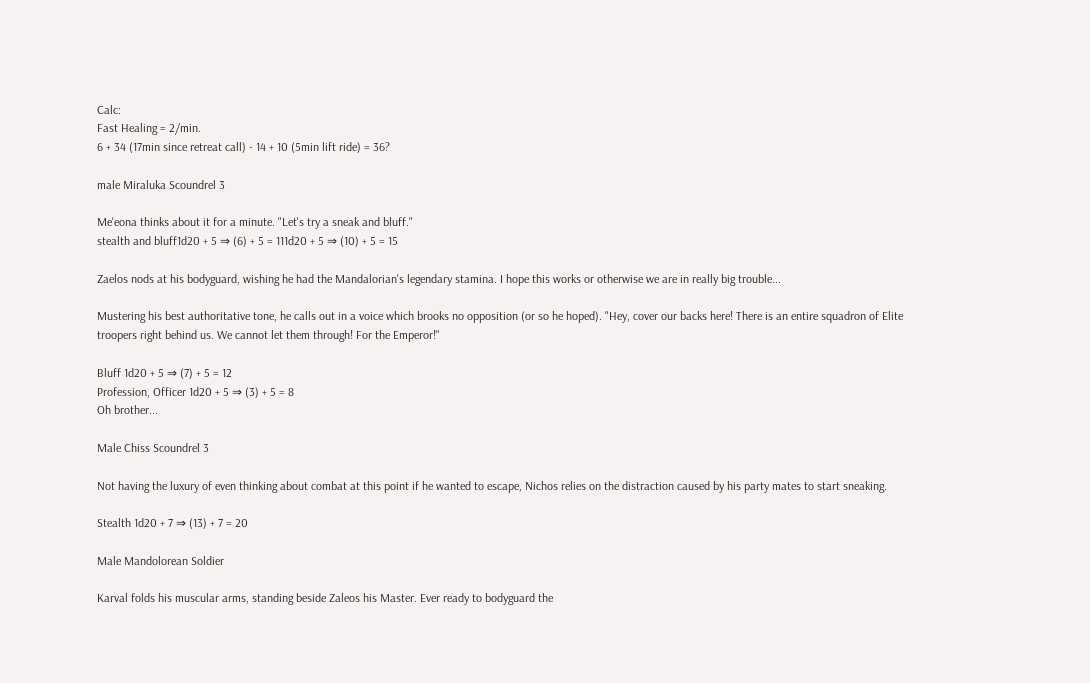Calc:
Fast Healing = 2/min.
6 + 34 (17min since retreat call) - 14 + 10 (5min lift ride) = 36?

male Miraluka Scoundrel 3

Me'eona thinks about it for a minute. "Let's try a sneak and bluff."
stealth and bluff1d20 + 5 ⇒ (6) + 5 = 111d20 + 5 ⇒ (10) + 5 = 15

Zaelos nods at his bodyguard, wishing he had the Mandalorian's legendary stamina. I hope this works or otherwise we are in really big trouble...

Mustering his best authoritative tone, he calls out in a voice which brooks no opposition (or so he hoped). "Hey, cover our backs here! There is an entire squadron of Elite troopers right behind us. We cannot let them through! For the Emperor!"

Bluff 1d20 + 5 ⇒ (7) + 5 = 12
Profession, Officer 1d20 + 5 ⇒ (3) + 5 = 8
Oh brother...

Male Chiss Scoundrel 3

Not having the luxury of even thinking about combat at this point if he wanted to escape, Nichos relies on the distraction caused by his party mates to start sneaking.

Stealth 1d20 + 7 ⇒ (13) + 7 = 20

Male Mandolorean Soldier

Karval folds his muscular arms, standing beside Zaleos his Master. Ever ready to bodyguard the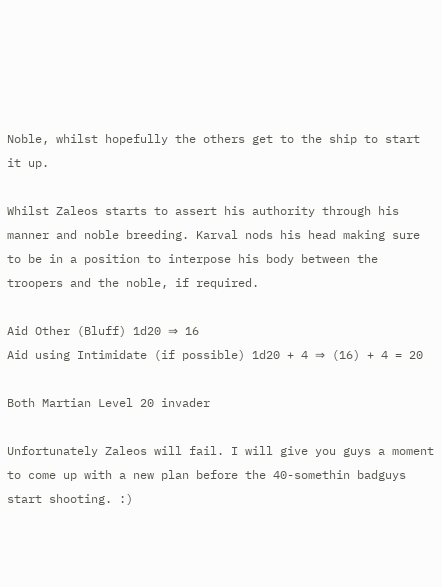Noble, whilst hopefully the others get to the ship to start it up.

Whilst Zaleos starts to assert his authority through his manner and noble breeding. Karval nods his head making sure to be in a position to interpose his body between the troopers and the noble, if required.

Aid Other (Bluff) 1d20 ⇒ 16
Aid using Intimidate (if possible) 1d20 + 4 ⇒ (16) + 4 = 20

Both Martian Level 20 invader

Unfortunately Zaleos will fail. I will give you guys a moment to come up with a new plan before the 40-somethin badguys start shooting. :)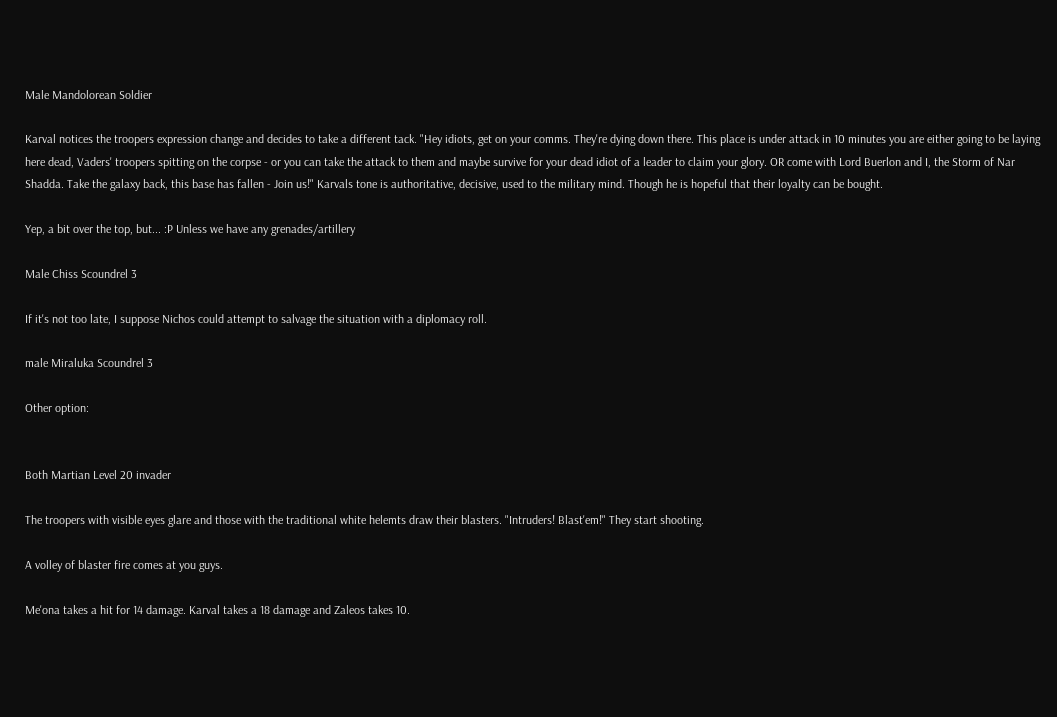Male Mandolorean Soldier

Karval notices the troopers expression change and decides to take a different tack. "Hey idiots, get on your comms. They're dying down there. This place is under attack in 10 minutes you are either going to be laying here dead, Vaders' troopers spitting on the corpse - or you can take the attack to them and maybe survive for your dead idiot of a leader to claim your glory. OR come with Lord Buerlon and I, the Storm of Nar Shadda. Take the galaxy back, this base has fallen - Join us!" Karvals tone is authoritative, decisive, used to the military mind. Though he is hopeful that their loyalty can be bought.

Yep, a bit over the top, but... :P Unless we have any grenades/artillery

Male Chiss Scoundrel 3

If it's not too late, I suppose Nichos could attempt to salvage the situation with a diplomacy roll.

male Miraluka Scoundrel 3

Other option:


Both Martian Level 20 invader

The troopers with visible eyes glare and those with the traditional white helemts draw their blasters. "Intruders! Blast'em!" They start shooting.

A volley of blaster fire comes at you guys.

Me'ona takes a hit for 14 damage. Karval takes a 18 damage and Zaleos takes 10.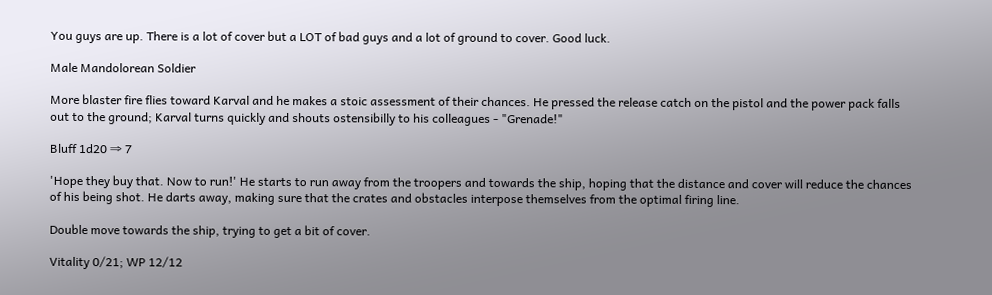You guys are up. There is a lot of cover but a LOT of bad guys and a lot of ground to cover. Good luck.

Male Mandolorean Soldier

More blaster fire flies toward Karval and he makes a stoic assessment of their chances. He pressed the release catch on the pistol and the power pack falls out to the ground; Karval turns quickly and shouts ostensibilly to his colleagues - "Grenade!"

Bluff 1d20 ⇒ 7

'Hope they buy that. Now to run!' He starts to run away from the troopers and towards the ship, hoping that the distance and cover will reduce the chances of his being shot. He darts away, making sure that the crates and obstacles interpose themselves from the optimal firing line.

Double move towards the ship, trying to get a bit of cover.

Vitality 0/21; WP 12/12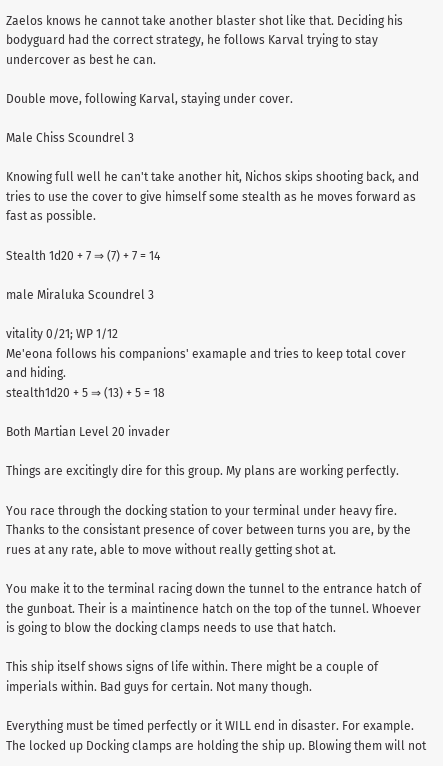Zaelos knows he cannot take another blaster shot like that. Deciding his bodyguard had the correct strategy, he follows Karval trying to stay undercover as best he can.

Double move, following Karval, staying under cover.

Male Chiss Scoundrel 3

Knowing full well he can't take another hit, Nichos skips shooting back, and tries to use the cover to give himself some stealth as he moves forward as fast as possible.

Stealth 1d20 + 7 ⇒ (7) + 7 = 14

male Miraluka Scoundrel 3

vitality 0/21; WP 1/12
Me'eona follows his companions' examaple and tries to keep total cover and hiding.
stealth1d20 + 5 ⇒ (13) + 5 = 18

Both Martian Level 20 invader

Things are excitingly dire for this group. My plans are working perfectly.

You race through the docking station to your terminal under heavy fire. Thanks to the consistant presence of cover between turns you are, by the rues at any rate, able to move without really getting shot at.

You make it to the terminal racing down the tunnel to the entrance hatch of the gunboat. Their is a maintinence hatch on the top of the tunnel. Whoever is going to blow the docking clamps needs to use that hatch.

This ship itself shows signs of life within. There might be a couple of imperials within. Bad guys for certain. Not many though.

Everything must be timed perfectly or it WILL end in disaster. For example. The locked up Docking clamps are holding the ship up. Blowing them will not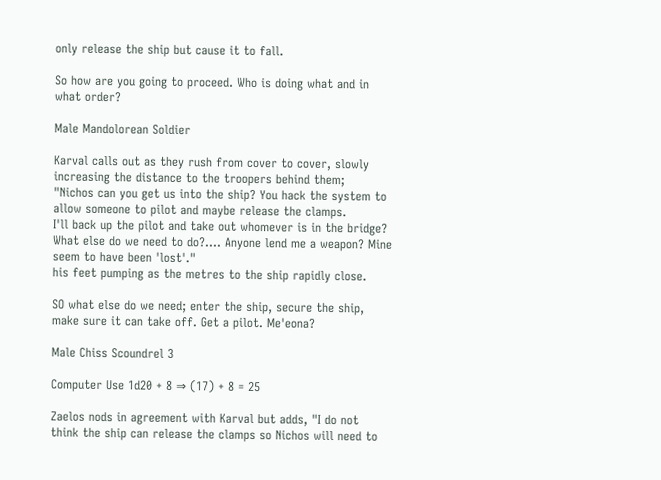only release the ship but cause it to fall.

So how are you going to proceed. Who is doing what and in what order?

Male Mandolorean Soldier

Karval calls out as they rush from cover to cover, slowly increasing the distance to the troopers behind them;
"Nichos can you get us into the ship? You hack the system to allow someone to pilot and maybe release the clamps.
I'll back up the pilot and take out whomever is in the bridge?
What else do we need to do?.... Anyone lend me a weapon? Mine seem to have been 'lost'."
his feet pumping as the metres to the ship rapidly close.

SO what else do we need; enter the ship, secure the ship, make sure it can take off. Get a pilot. Me'eona?

Male Chiss Scoundrel 3

Computer Use 1d20 + 8 ⇒ (17) + 8 = 25

Zaelos nods in agreement with Karval but adds, "I do not think the ship can release the clamps so Nichos will need to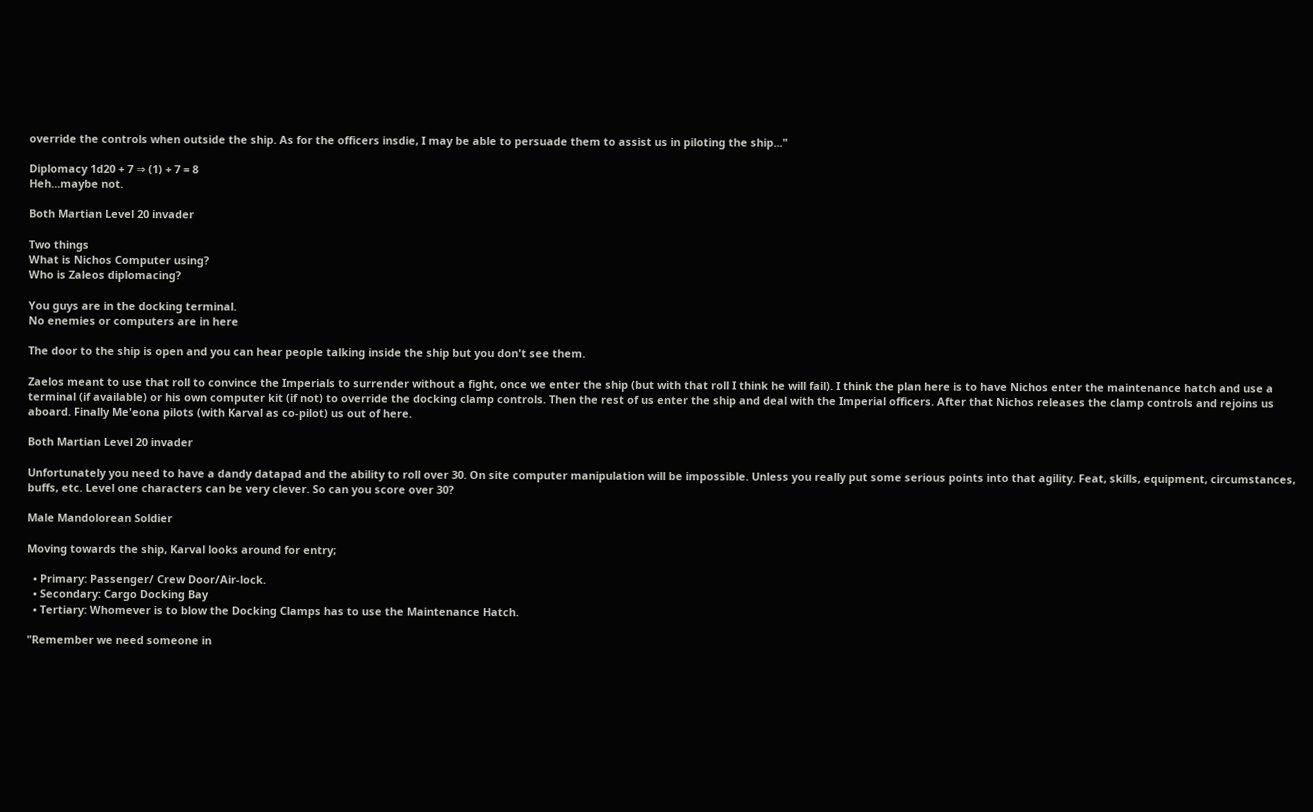override the controls when outside the ship. As for the officers insdie, I may be able to persuade them to assist us in piloting the ship..."

Diplomacy 1d20 + 7 ⇒ (1) + 7 = 8
Heh...maybe not.

Both Martian Level 20 invader

Two things
What is Nichos Computer using?
Who is Zaleos diplomacing?

You guys are in the docking terminal.
No enemies or computers are in here

The door to the ship is open and you can hear people talking inside the ship but you don't see them.

Zaelos meant to use that roll to convince the Imperials to surrender without a fight, once we enter the ship (but with that roll I think he will fail). I think the plan here is to have Nichos enter the maintenance hatch and use a terminal (if available) or his own computer kit (if not) to override the docking clamp controls. Then the rest of us enter the ship and deal with the Imperial officers. After that Nichos releases the clamp controls and rejoins us aboard. Finally Me'eona pilots (with Karval as co-pilot) us out of here.

Both Martian Level 20 invader

Unfortunately you need to have a dandy datapad and the ability to roll over 30. On site computer manipulation will be impossible. Unless you really put some serious points into that agility. Feat, skills, equipment, circumstances, buffs, etc. Level one characters can be very clever. So can you score over 30?

Male Mandolorean Soldier

Moving towards the ship, Karval looks around for entry;

  • Primary: Passenger/ Crew Door/Air-lock.
  • Secondary: Cargo Docking Bay
  • Tertiary: Whomever is to blow the Docking Clamps has to use the Maintenance Hatch.

"Remember we need someone in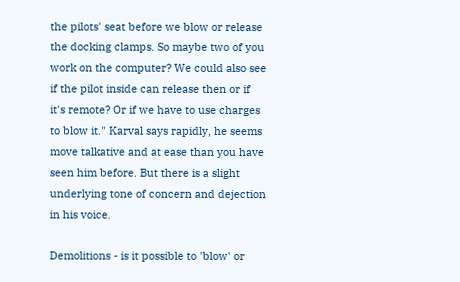the pilots' seat before we blow or release the docking clamps. So maybe two of you work on the computer? We could also see if the pilot inside can release then or if it's remote? Or if we have to use charges to blow it." Karval says rapidly, he seems move talkative and at ease than you have seen him before. But there is a slight underlying tone of concern and dejection in his voice.

Demolitions - is it possible to 'blow' or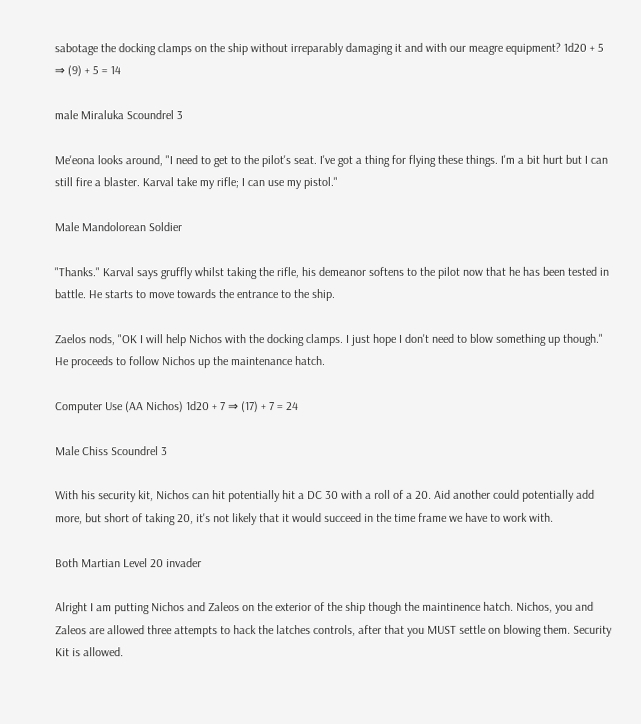sabotage the docking clamps on the ship without irreparably damaging it and with our meagre equipment? 1d20 + 5 ⇒ (9) + 5 = 14

male Miraluka Scoundrel 3

Me'eona looks around, "I need to get to the pilot's seat. I've got a thing for flying these things. I'm a bit hurt but I can still fire a blaster. Karval take my rifle; I can use my pistol."

Male Mandolorean Soldier

"Thanks." Karval says gruffly whilst taking the rifle, his demeanor softens to the pilot now that he has been tested in battle. He starts to move towards the entrance to the ship.

Zaelos nods, "OK I will help Nichos with the docking clamps. I just hope I don't need to blow something up though." He proceeds to follow Nichos up the maintenance hatch.

Computer Use (AA Nichos) 1d20 + 7 ⇒ (17) + 7 = 24

Male Chiss Scoundrel 3

With his security kit, Nichos can hit potentially hit a DC 30 with a roll of a 20. Aid another could potentially add more, but short of taking 20, it's not likely that it would succeed in the time frame we have to work with.

Both Martian Level 20 invader

Alright I am putting Nichos and Zaleos on the exterior of the ship though the maintinence hatch. Nichos, you and Zaleos are allowed three attempts to hack the latches controls, after that you MUST settle on blowing them. Security Kit is allowed.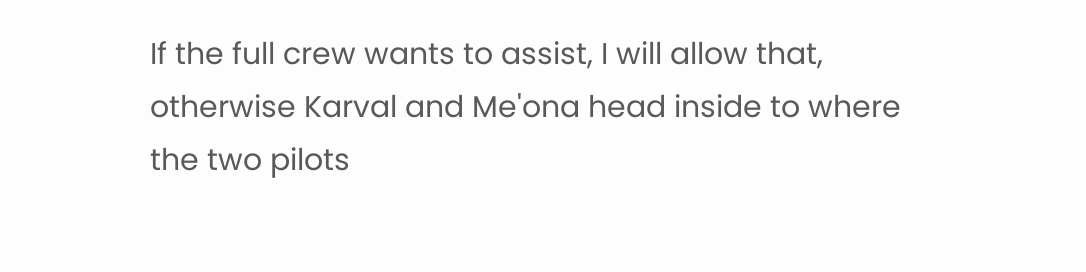If the full crew wants to assist, I will allow that, otherwise Karval and Me'ona head inside to where the two pilots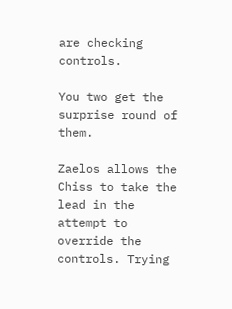are checking controls.

You two get the surprise round of them.

Zaelos allows the Chiss to take the lead in the attempt to override the controls. Trying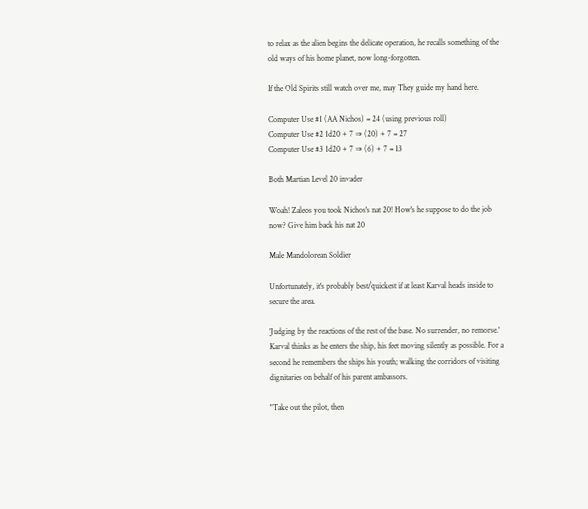to relax as the alien begins the delicate operation, he recalls something of the old ways of his home planet, now long-forgotten.

If the Old Spirits still watch over me, may They guide my hand here.

Computer Use #1 (AA Nichos) = 24 (using previous roll)
Computer Use #2 1d20 + 7 ⇒ (20) + 7 = 27
Computer Use #3 1d20 + 7 ⇒ (6) + 7 = 13

Both Martian Level 20 invader

Woah! Zaleos you took Nichos's nat 20! How's he suppose to do the job now? Give him back his nat 20

Male Mandolorean Soldier

Unfortunately, it's probably best/quickest if at least Karval heads inside to secure the area.

'Judging by the reactions of the rest of the base. No surrender, no remorse.' Karval thinks as he enters the ship, his feet moving silently as possible. For a second he remembers the ships his youth; walking the corridors of visiting dignitaries on behalf of his parent ambassors.

"Take out the pilot, then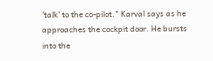'talk' to the co-pilot." Karval says as he approaches the cockpit door. He bursts into the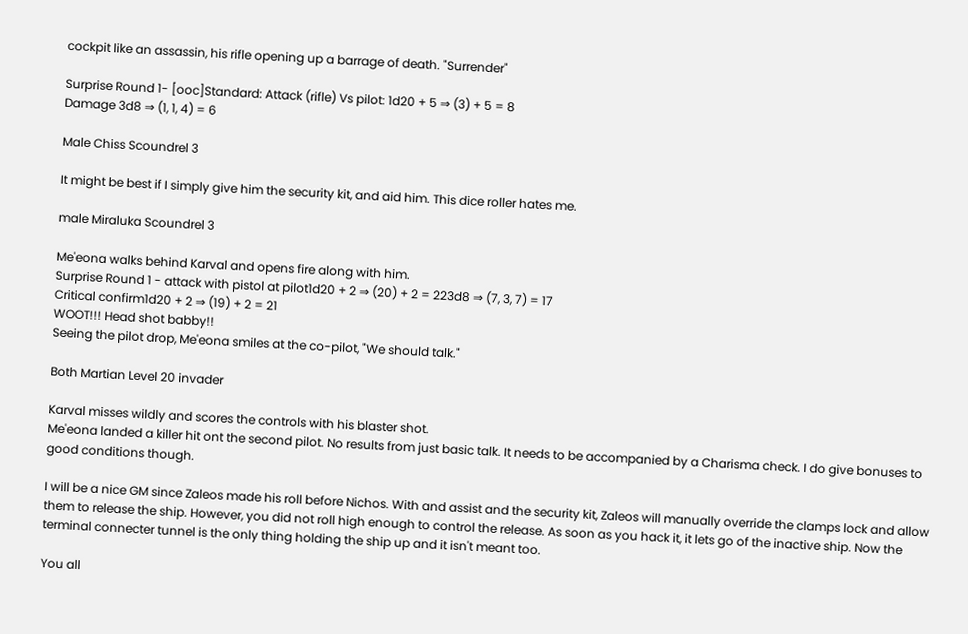cockpit like an assassin, his rifle opening up a barrage of death. "Surrender"

Surprise Round 1- [ooc]Standard: Attack (rifle) Vs pilot: 1d20 + 5 ⇒ (3) + 5 = 8
Damage 3d8 ⇒ (1, 1, 4) = 6

Male Chiss Scoundrel 3

It might be best if I simply give him the security kit, and aid him. This dice roller hates me.

male Miraluka Scoundrel 3

Me'eona walks behind Karval and opens fire along with him.
Surprise Round 1 - attack with pistol at pilot1d20 + 2 ⇒ (20) + 2 = 223d8 ⇒ (7, 3, 7) = 17
Critical confirm1d20 + 2 ⇒ (19) + 2 = 21
WOOT!!! Head shot babby!!
Seeing the pilot drop, Me'eona smiles at the co-pilot, "We should talk."

Both Martian Level 20 invader

Karval misses wildly and scores the controls with his blaster shot.
Me'eona landed a killer hit ont the second pilot. No results from just basic talk. It needs to be accompanied by a Charisma check. I do give bonuses to good conditions though.

I will be a nice GM since Zaleos made his roll before Nichos. With and assist and the security kit, Zaleos will manually override the clamps lock and allow them to release the ship. However, you did not roll high enough to control the release. As soon as you hack it, it lets go of the inactive ship. Now the terminal connecter tunnel is the only thing holding the ship up and it isn't meant too.

You all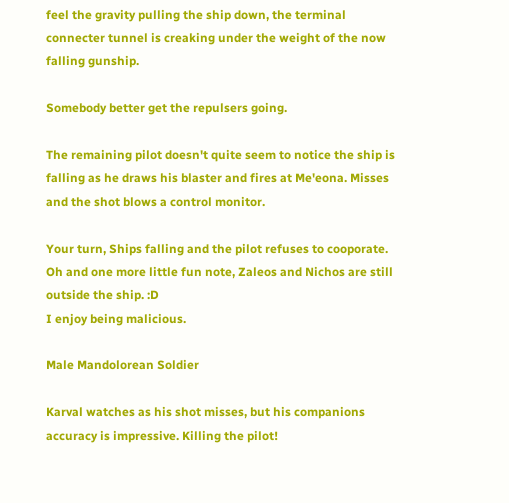feel the gravity pulling the ship down, the terminal connecter tunnel is creaking under the weight of the now falling gunship.

Somebody better get the repulsers going.

The remaining pilot doesn't quite seem to notice the ship is falling as he draws his blaster and fires at Me'eona. Misses and the shot blows a control monitor.

Your turn, Ships falling and the pilot refuses to cooporate. Oh and one more little fun note, Zaleos and Nichos are still outside the ship. :D
I enjoy being malicious.

Male Mandolorean Soldier

Karval watches as his shot misses, but his companions accuracy is impressive. Killing the pilot!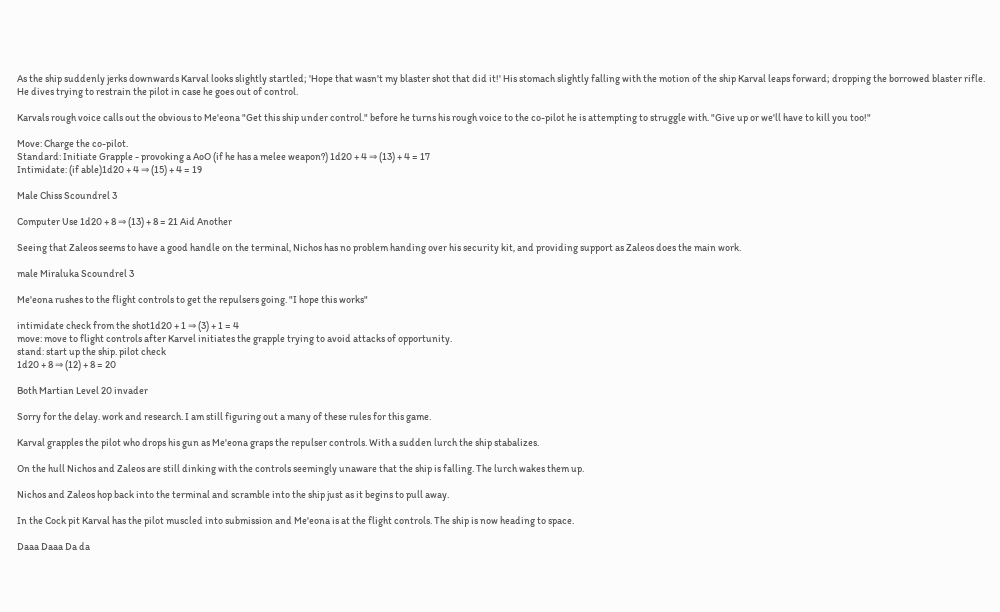As the ship suddenly jerks downwards Karval looks slightly startled; 'Hope that wasn't my blaster shot that did it!' His stomach slightly falling with the motion of the ship Karval leaps forward; dropping the borrowed blaster rifle. He dives trying to restrain the pilot in case he goes out of control.

Karvals rough voice calls out the obvious to Me'eona "Get this ship under control." before he turns his rough voice to the co-pilot he is attempting to struggle with. "Give up or we'll have to kill you too!"

Move: Charge the co-pilot.
Standard: Initiate Grapple - provoking a AoO (if he has a melee weapon?) 1d20 + 4 ⇒ (13) + 4 = 17
Intimidate: (if able)1d20 + 4 ⇒ (15) + 4 = 19

Male Chiss Scoundrel 3

Computer Use 1d20 + 8 ⇒ (13) + 8 = 21 Aid Another

Seeing that Zaleos seems to have a good handle on the terminal, Nichos has no problem handing over his security kit, and providing support as Zaleos does the main work.

male Miraluka Scoundrel 3

Me'eona rushes to the flight controls to get the repulsers going. "I hope this works"

intimidate check from the shot1d20 + 1 ⇒ (3) + 1 = 4
move: move to flight controls after Karvel initiates the grapple trying to avoid attacks of opportunity.
stand: start up the ship. pilot check
1d20 + 8 ⇒ (12) + 8 = 20

Both Martian Level 20 invader

Sorry for the delay. work and research. I am still figuring out a many of these rules for this game.

Karval grapples the pilot who drops his gun as Me'eona graps the repulser controls. With a sudden lurch the ship stabalizes.

On the hull Nichos and Zaleos are still dinking with the controls seemingly unaware that the ship is falling. The lurch wakes them up.

Nichos and Zaleos hop back into the terminal and scramble into the ship just as it begins to pull away.

In the Cock pit Karval has the pilot muscled into submission and Me'eona is at the flight controls. The ship is now heading to space.

Daaa Daaa Da da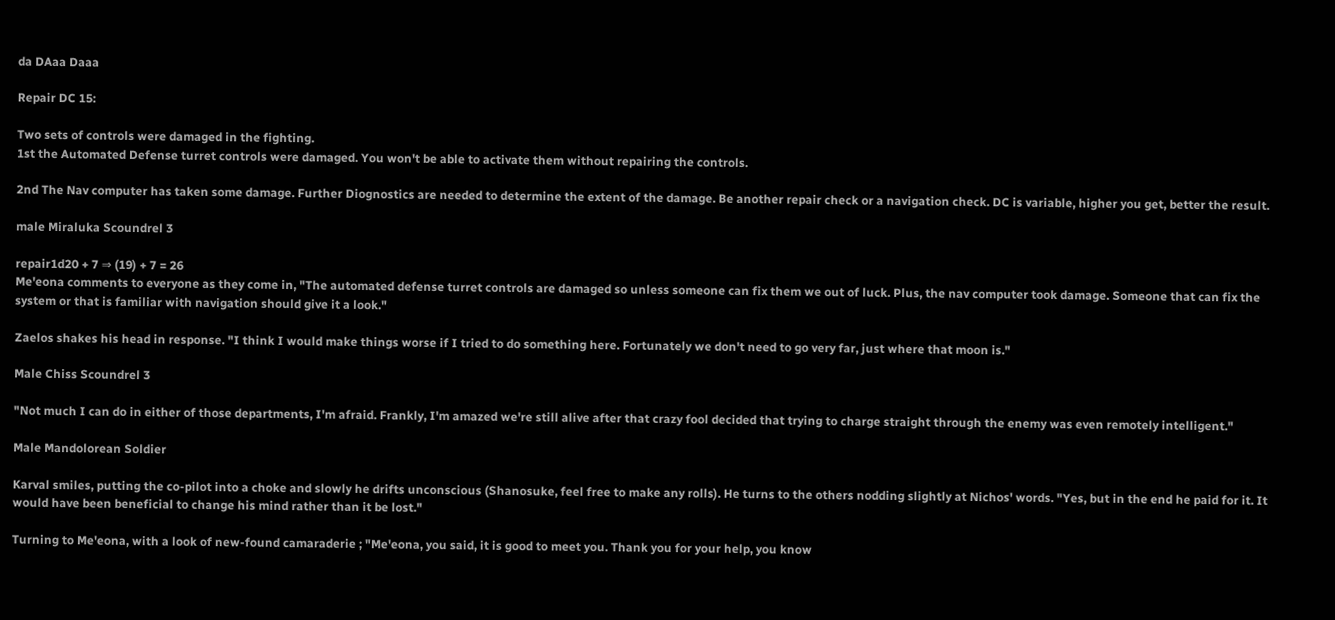da DAaa Daaa

Repair DC 15:

Two sets of controls were damaged in the fighting.
1st the Automated Defense turret controls were damaged. You won't be able to activate them without repairing the controls.

2nd The Nav computer has taken some damage. Further Diognostics are needed to determine the extent of the damage. Be another repair check or a navigation check. DC is variable, higher you get, better the result.

male Miraluka Scoundrel 3

repair1d20 + 7 ⇒ (19) + 7 = 26
Me'eona comments to everyone as they come in, "The automated defense turret controls are damaged so unless someone can fix them we out of luck. Plus, the nav computer took damage. Someone that can fix the system or that is familiar with navigation should give it a look."

Zaelos shakes his head in response. "I think I would make things worse if I tried to do something here. Fortunately we don't need to go very far, just where that moon is."

Male Chiss Scoundrel 3

"Not much I can do in either of those departments, I'm afraid. Frankly, I'm amazed we're still alive after that crazy fool decided that trying to charge straight through the enemy was even remotely intelligent."

Male Mandolorean Soldier

Karval smiles, putting the co-pilot into a choke and slowly he drifts unconscious (Shanosuke, feel free to make any rolls). He turns to the others nodding slightly at Nichos' words. "Yes, but in the end he paid for it. It would have been beneficial to change his mind rather than it be lost."

Turning to Me'eona, with a look of new-found camaraderie ; "Me'eona, you said, it is good to meet you. Thank you for your help, you know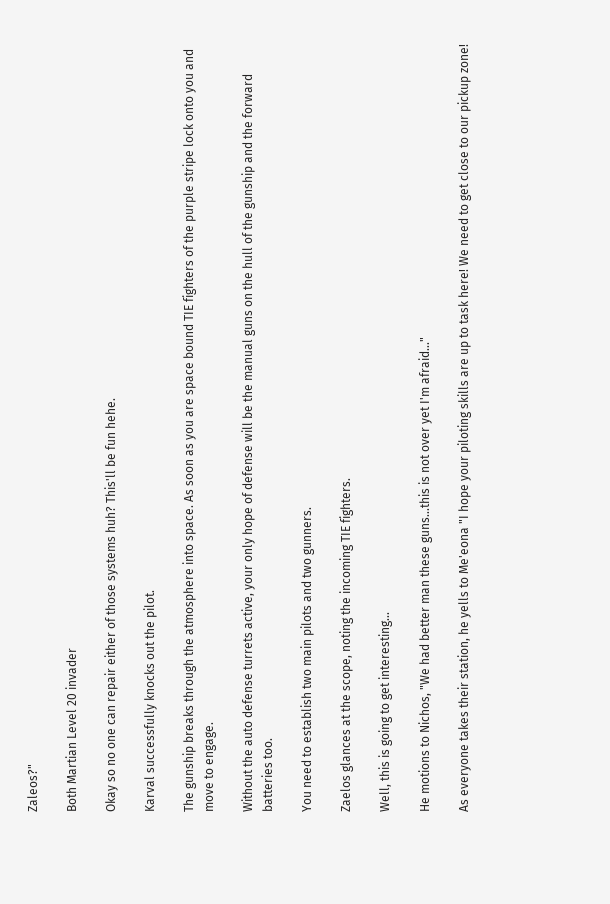Zaleos?"

Both Martian Level 20 invader

Okay so no one can repair either of those systems huh? This'll be fun hehe.

Karval successfully knocks out the pilot.

The gunship breaks through the atmosphere into space. As soon as you are space bound TIE fighters of the purple stripe lock onto you and move to engage.

Without the auto defense turrets active, your only hope of defense will be the manual guns on the hull of the gunship and the forward batteries too.

You need to establish two main pilots and two gunners.

Zaelos glances at the scope, noting the incoming TIE fighters.

Well, this is going to get interesting...

He motions to Nichos, "We had better man these guns...this is not over yet I'm afraid..."

As everyone takes their station, he yells to Me'eona "I hope your piloting skills are up to task here! We need to get close to our pickup zone!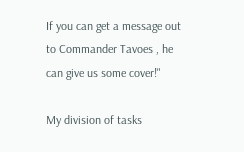If you can get a message out to Commander Tavoes , he can give us some cover!"

My division of tasks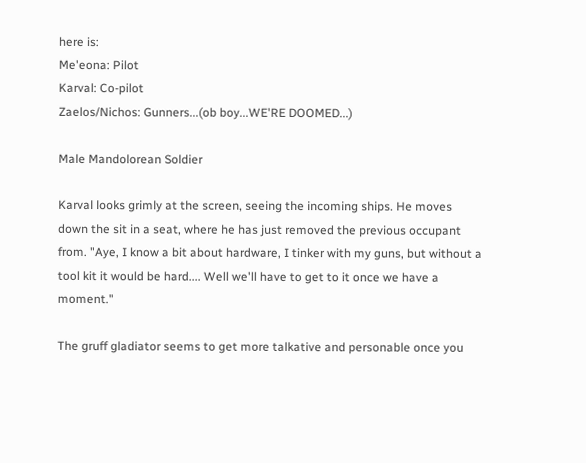here is:
Me'eona: Pilot
Karval: Co-pilot
Zaelos/Nichos: Gunners...(ob boy...WE'RE DOOMED...)

Male Mandolorean Soldier

Karval looks grimly at the screen, seeing the incoming ships. He moves down the sit in a seat, where he has just removed the previous occupant from. "Aye, I know a bit about hardware, I tinker with my guns, but without a tool kit it would be hard.... Well we'll have to get to it once we have a moment."

The gruff gladiator seems to get more talkative and personable once you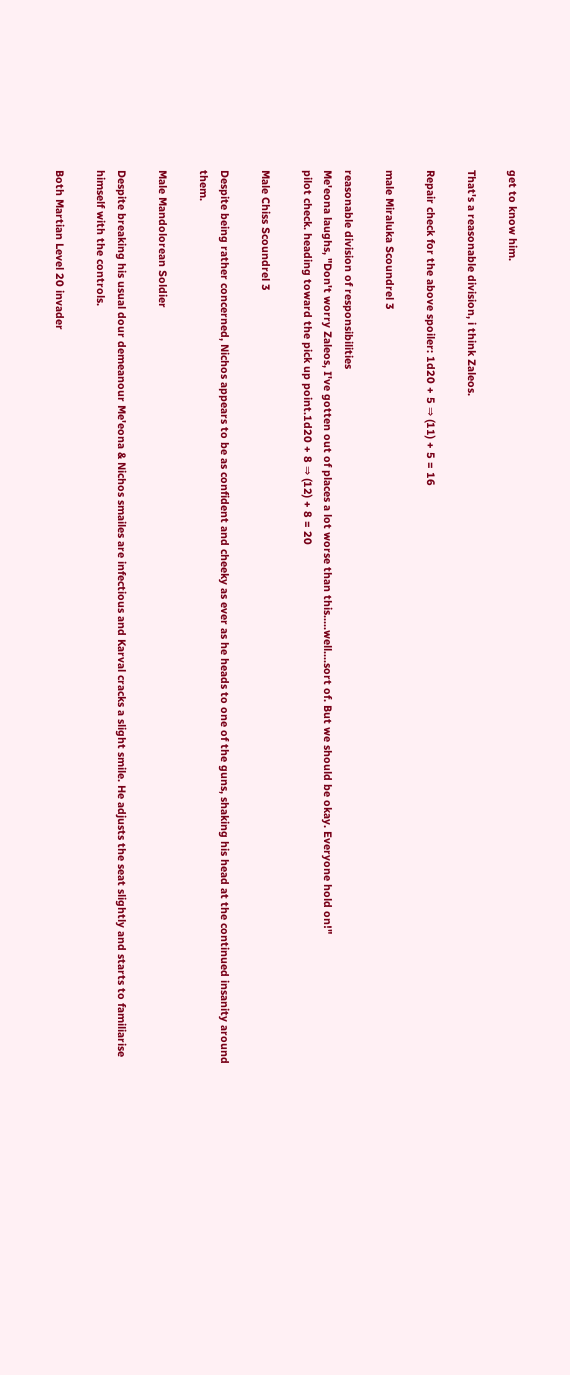get to know him.

That's a reasonable division, i think Zaleos.

Repair check for the above spoiler: 1d20 + 5 ⇒ (11) + 5 = 16

male Miraluka Scoundrel 3

reasonable division of responsibilities
Me'eona laughs, "Don't worry Zaleos, I've gotten out of places a lot worse than this.....well....sort of. But we should be okay. Everyone hold on!"
pilot check. heading toward the pick up point.1d20 + 8 ⇒ (12) + 8 = 20

Male Chiss Scoundrel 3

Despite being rather concerned, Nichos appears to be as confident and cheeky as ever as he heads to one of the guns, shaking his head at the continued insanity around them.

Male Mandolorean Soldier

Despite breaking his usual dour demeanour Me'eona & Nichos smailes are infectious and Karval cracks a slight smile. He adjusts the seat slightly and starts to familiarise himself with the controls.

Both Martian Level 20 invader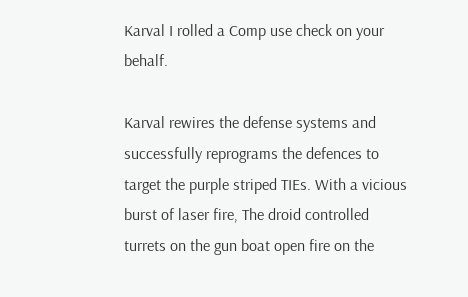Karval I rolled a Comp use check on your behalf.

Karval rewires the defense systems and successfully reprograms the defences to target the purple striped TIEs. With a vicious burst of laser fire, The droid controlled turrets on the gun boat open fire on the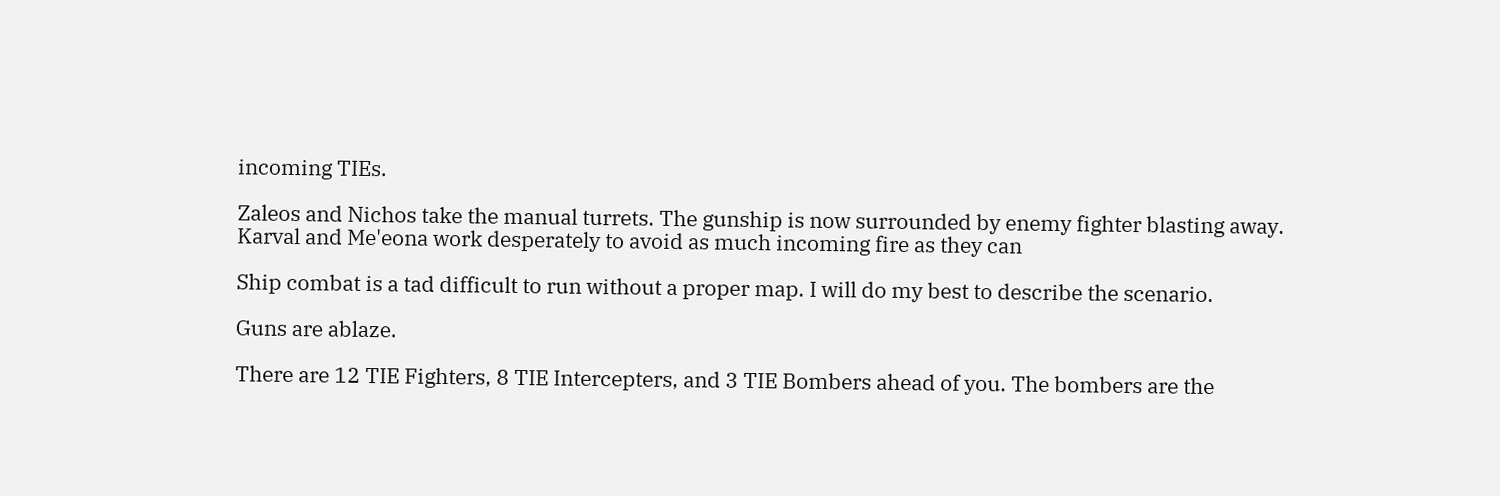incoming TIEs.

Zaleos and Nichos take the manual turrets. The gunship is now surrounded by enemy fighter blasting away. Karval and Me'eona work desperately to avoid as much incoming fire as they can

Ship combat is a tad difficult to run without a proper map. I will do my best to describe the scenario.

Guns are ablaze.

There are 12 TIE Fighters, 8 TIE Intercepters, and 3 TIE Bombers ahead of you. The bombers are the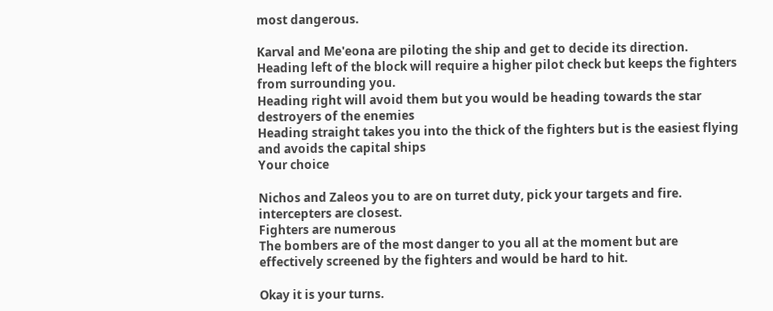most dangerous.

Karval and Me'eona are piloting the ship and get to decide its direction.
Heading left of the block will require a higher pilot check but keeps the fighters from surrounding you.
Heading right will avoid them but you would be heading towards the star destroyers of the enemies
Heading straight takes you into the thick of the fighters but is the easiest flying and avoids the capital ships
Your choice

Nichos and Zaleos you to are on turret duty, pick your targets and fire.
intercepters are closest.
Fighters are numerous
The bombers are of the most danger to you all at the moment but are effectively screened by the fighters and would be hard to hit.

Okay it is your turns.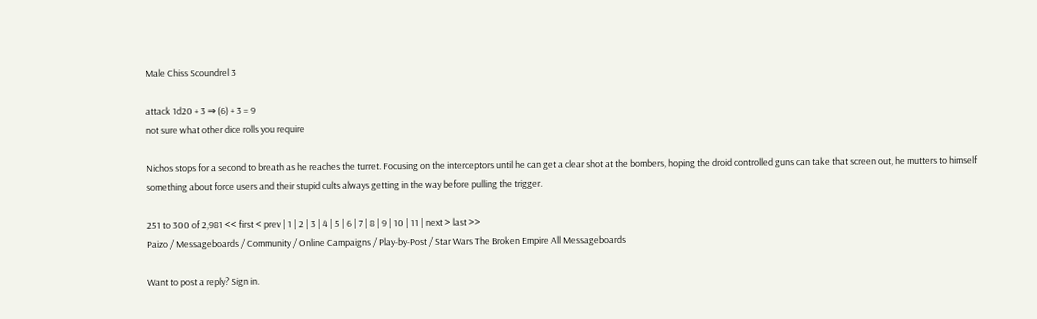Male Chiss Scoundrel 3

attack 1d20 + 3 ⇒ (6) + 3 = 9
not sure what other dice rolls you require

Nichos stops for a second to breath as he reaches the turret. Focusing on the interceptors until he can get a clear shot at the bombers, hoping the droid controlled guns can take that screen out, he mutters to himself something about force users and their stupid cults always getting in the way before pulling the trigger.

251 to 300 of 2,981 << first < prev | 1 | 2 | 3 | 4 | 5 | 6 | 7 | 8 | 9 | 10 | 11 | next > last >>
Paizo / Messageboards / Community / Online Campaigns / Play-by-Post / Star Wars The Broken Empire All Messageboards

Want to post a reply? Sign in.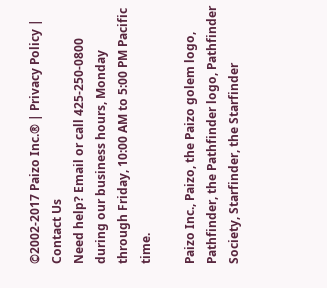©2002-2017 Paizo Inc.® | Privacy Policy | Contact Us
Need help? Email or call 425-250-0800 during our business hours, Monday through Friday, 10:00 AM to 5:00 PM Pacific time.

Paizo Inc., Paizo, the Paizo golem logo, Pathfinder, the Pathfinder logo, Pathfinder Society, Starfinder, the Starfinder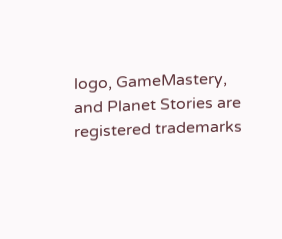logo, GameMastery, and Planet Stories are registered trademarks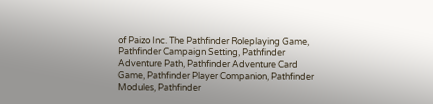of Paizo Inc. The Pathfinder Roleplaying Game, Pathfinder Campaign Setting, Pathfinder Adventure Path, Pathfinder Adventure Card Game, Pathfinder Player Companion, Pathfinder Modules, Pathfinder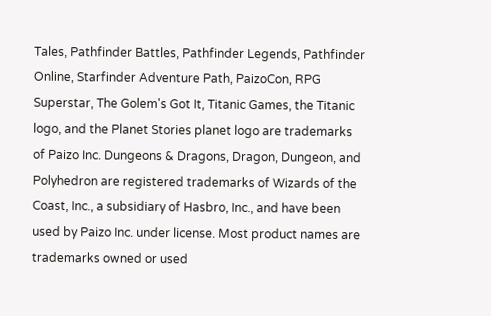Tales, Pathfinder Battles, Pathfinder Legends, Pathfinder Online, Starfinder Adventure Path, PaizoCon, RPG Superstar, The Golem's Got It, Titanic Games, the Titanic logo, and the Planet Stories planet logo are trademarks of Paizo Inc. Dungeons & Dragons, Dragon, Dungeon, and Polyhedron are registered trademarks of Wizards of the Coast, Inc., a subsidiary of Hasbro, Inc., and have been used by Paizo Inc. under license. Most product names are trademarks owned or used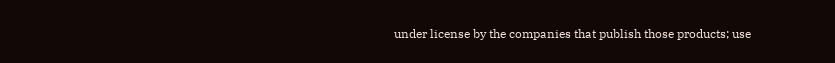under license by the companies that publish those products; use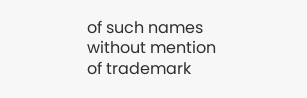of such names without mention of trademark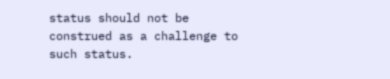status should not be construed as a challenge to such status.